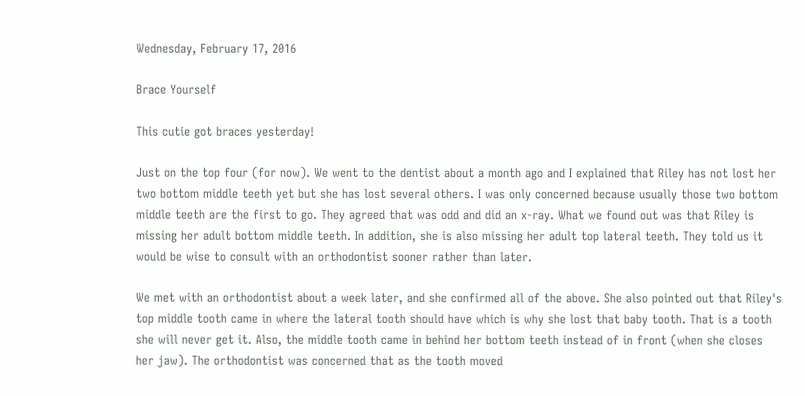Wednesday, February 17, 2016

Brace Yourself

This cutie got braces yesterday!

Just on the top four (for now). We went to the dentist about a month ago and I explained that Riley has not lost her two bottom middle teeth yet but she has lost several others. I was only concerned because usually those two bottom middle teeth are the first to go. They agreed that was odd and did an x-ray. What we found out was that Riley is missing her adult bottom middle teeth. In addition, she is also missing her adult top lateral teeth. They told us it would be wise to consult with an orthodontist sooner rather than later.

We met with an orthodontist about a week later, and she confirmed all of the above. She also pointed out that Riley's top middle tooth came in where the lateral tooth should have which is why she lost that baby tooth. That is a tooth she will never get it. Also, the middle tooth came in behind her bottom teeth instead of in front (when she closes her jaw). The orthodontist was concerned that as the tooth moved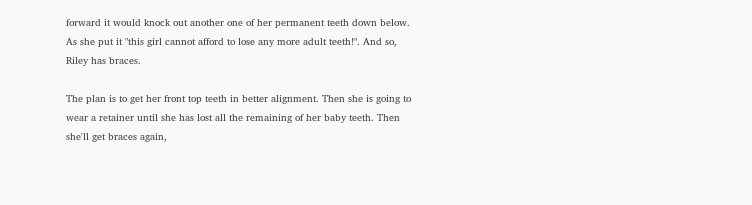forward it would knock out another one of her permanent teeth down below. As she put it "this girl cannot afford to lose any more adult teeth!". And so, Riley has braces.

The plan is to get her front top teeth in better alignment. Then she is going to wear a retainer until she has lost all the remaining of her baby teeth. Then she'll get braces again,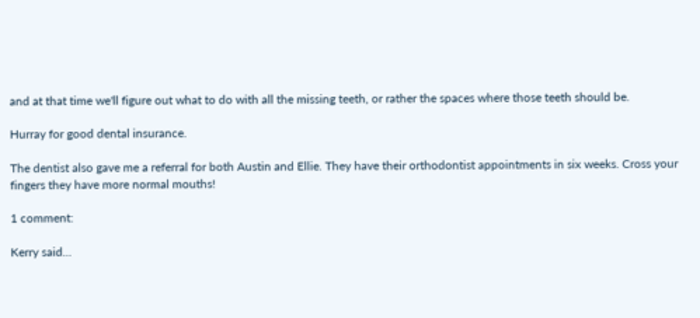and at that time we'll figure out what to do with all the missing teeth, or rather the spaces where those teeth should be.

Hurray for good dental insurance.

The dentist also gave me a referral for both Austin and Ellie. They have their orthodontist appointments in six weeks. Cross your fingers they have more normal mouths!

1 comment:

Kerry said...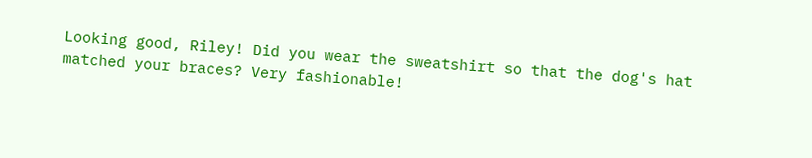Looking good, Riley! Did you wear the sweatshirt so that the dog's hat matched your braces? Very fashionable!